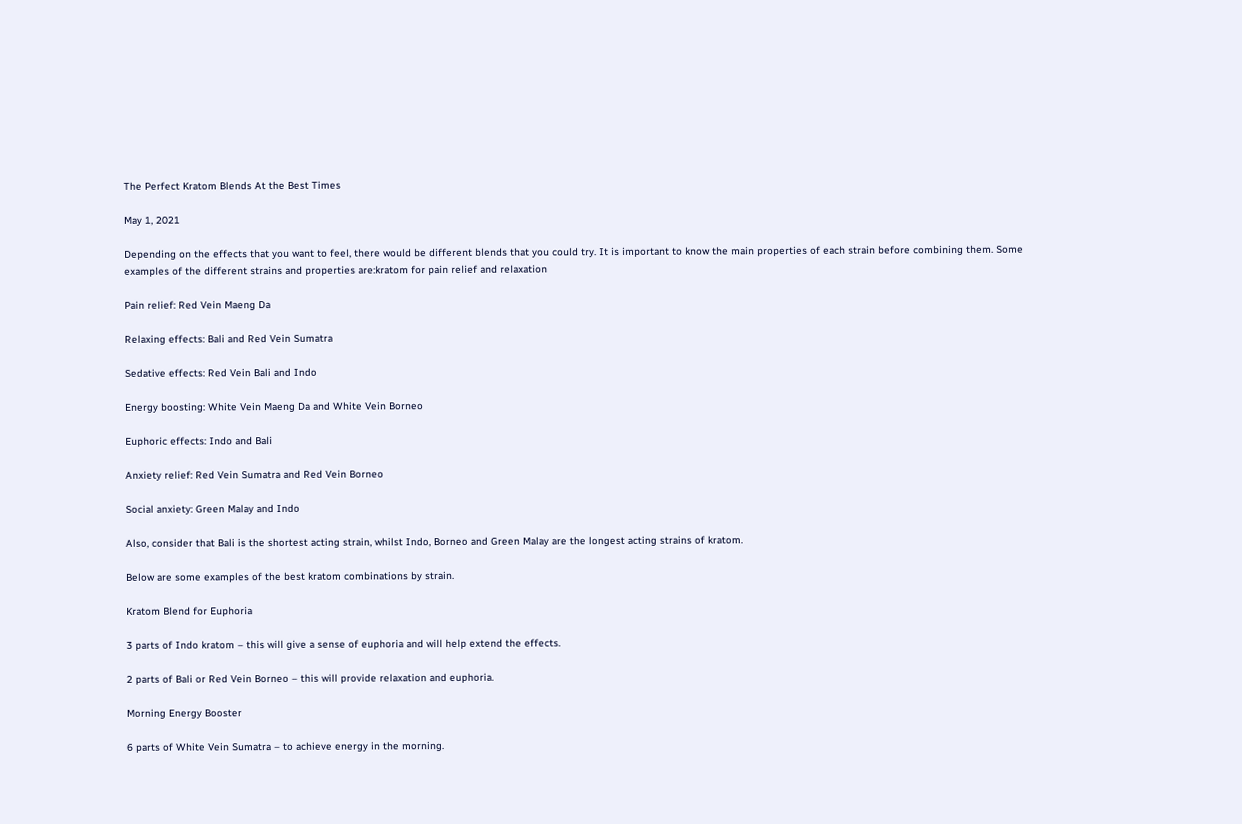The Perfect Kratom Blends At the Best Times

May 1, 2021

Depending on the effects that you want to feel, there would be different blends that you could try. It is important to know the main properties of each strain before combining them. Some examples of the different strains and properties are:kratom for pain relief and relaxation

Pain relief: Red Vein Maeng Da

Relaxing effects: Bali and Red Vein Sumatra

Sedative effects: Red Vein Bali and Indo

Energy boosting: White Vein Maeng Da and White Vein Borneo

Euphoric effects: Indo and Bali

Anxiety relief: Red Vein Sumatra and Red Vein Borneo

Social anxiety: Green Malay and Indo

Also, consider that Bali is the shortest acting strain, whilst Indo, Borneo and Green Malay are the longest acting strains of kratom.

Below are some examples of the best kratom combinations by strain.

Kratom Blend for Euphoria

3 parts of Indo kratom – this will give a sense of euphoria and will help extend the effects.

2 parts of Bali or Red Vein Borneo – this will provide relaxation and euphoria.

Morning Energy Booster

6 parts of White Vein Sumatra – to achieve energy in the morning.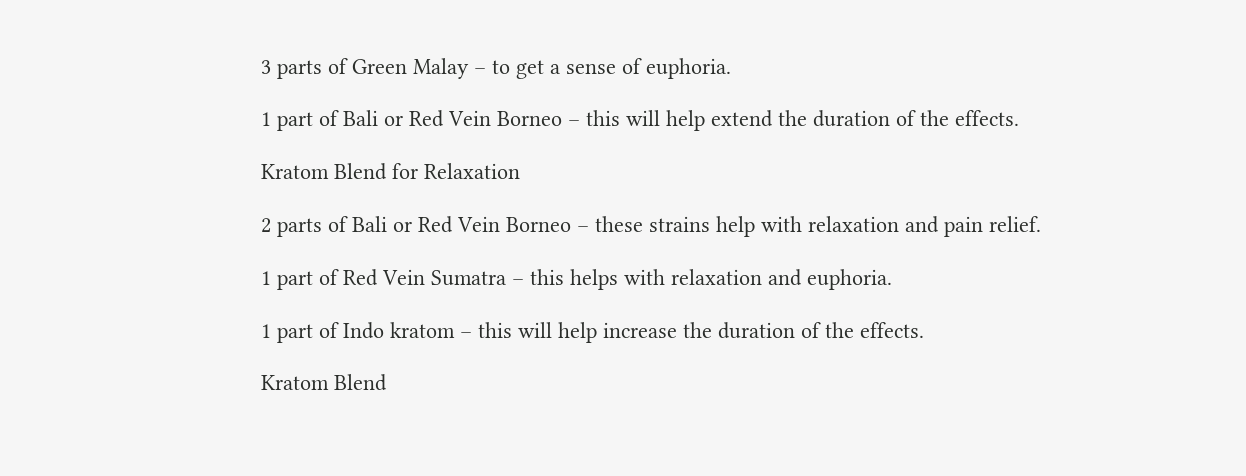3 parts of Green Malay – to get a sense of euphoria.

1 part of Bali or Red Vein Borneo – this will help extend the duration of the effects.

Kratom Blend for Relaxation

2 parts of Bali or Red Vein Borneo – these strains help with relaxation and pain relief.

1 part of Red Vein Sumatra – this helps with relaxation and euphoria.

1 part of Indo kratom – this will help increase the duration of the effects.

Kratom Blend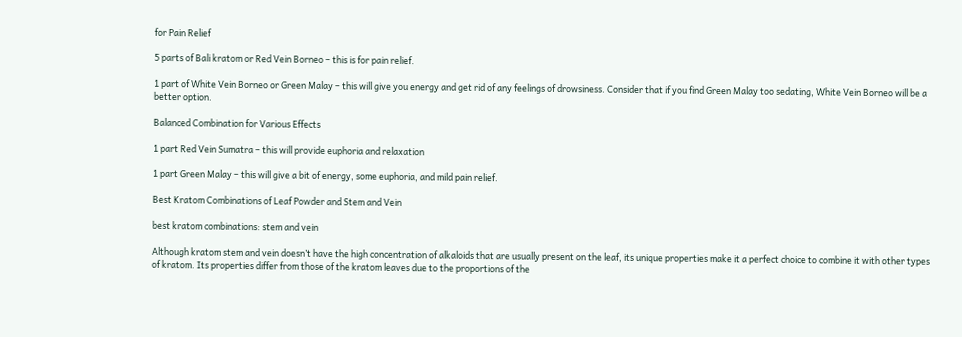for Pain Relief

5 parts of Bali kratom or Red Vein Borneo – this is for pain relief.

1 part of White Vein Borneo or Green Malay – this will give you energy and get rid of any feelings of drowsiness. Consider that if you find Green Malay too sedating, White Vein Borneo will be a better option.

Balanced Combination for Various Effects

1 part Red Vein Sumatra – this will provide euphoria and relaxation

1 part Green Malay – this will give a bit of energy, some euphoria, and mild pain relief.

Best Kratom Combinations of Leaf Powder and Stem and Vein

best kratom combinations: stem and vein

Although kratom stem and vein doesn’t have the high concentration of alkaloids that are usually present on the leaf, its unique properties make it a perfect choice to combine it with other types of kratom. Its properties differ from those of the kratom leaves due to the proportions of the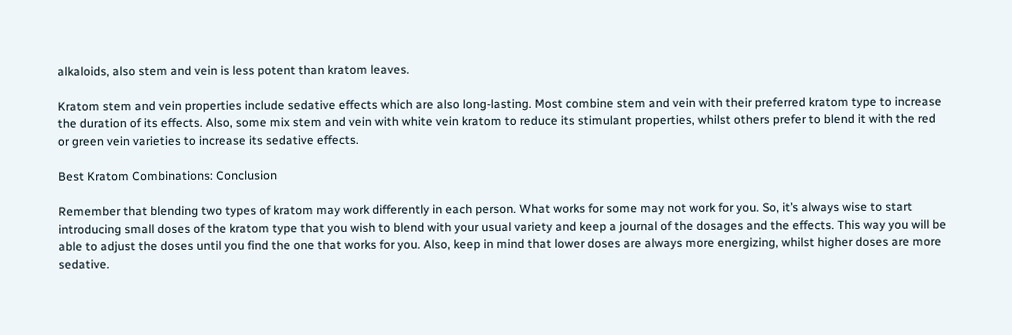alkaloids, also stem and vein is less potent than kratom leaves.

Kratom stem and vein properties include sedative effects which are also long-lasting. Most combine stem and vein with their preferred kratom type to increase the duration of its effects. Also, some mix stem and vein with white vein kratom to reduce its stimulant properties, whilst others prefer to blend it with the red or green vein varieties to increase its sedative effects.

Best Kratom Combinations: Conclusion

Remember that blending two types of kratom may work differently in each person. What works for some may not work for you. So, it’s always wise to start introducing small doses of the kratom type that you wish to blend with your usual variety and keep a journal of the dosages and the effects. This way you will be able to adjust the doses until you find the one that works for you. Also, keep in mind that lower doses are always more energizing, whilst higher doses are more sedative.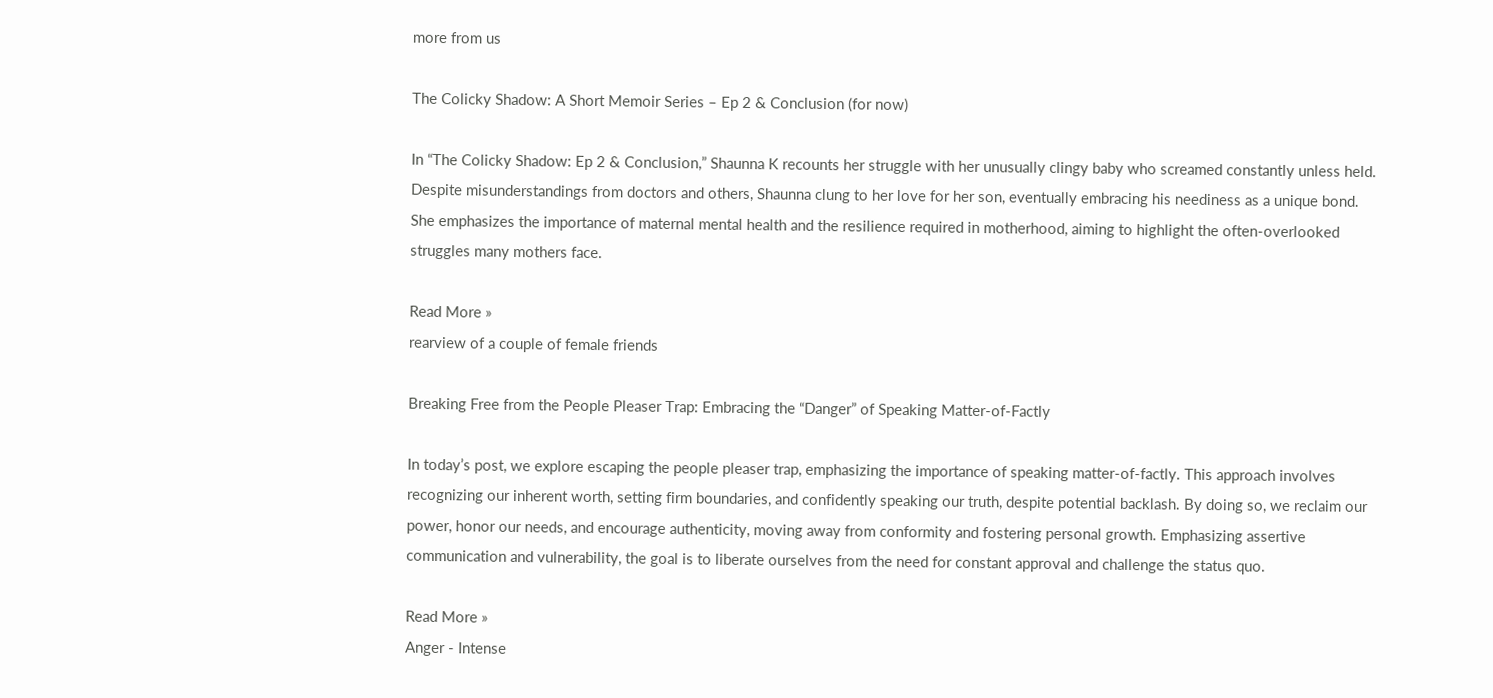more from us

The Colicky Shadow: A Short Memoir Series – Ep 2 & Conclusion (for now)

In “The Colicky Shadow: Ep 2 & Conclusion,” Shaunna K recounts her struggle with her unusually clingy baby who screamed constantly unless held. Despite misunderstandings from doctors and others, Shaunna clung to her love for her son, eventually embracing his neediness as a unique bond. She emphasizes the importance of maternal mental health and the resilience required in motherhood, aiming to highlight the often-overlooked struggles many mothers face.

Read More »
rearview of a couple of female friends

Breaking Free from the People Pleaser Trap: Embracing the “Danger” of Speaking Matter-of-Factly

In today’s post, we explore escaping the people pleaser trap, emphasizing the importance of speaking matter-of-factly. This approach involves recognizing our inherent worth, setting firm boundaries, and confidently speaking our truth, despite potential backlash. By doing so, we reclaim our power, honor our needs, and encourage authenticity, moving away from conformity and fostering personal growth. Emphasizing assertive communication and vulnerability, the goal is to liberate ourselves from the need for constant approval and challenge the status quo.

Read More »
Anger - Intense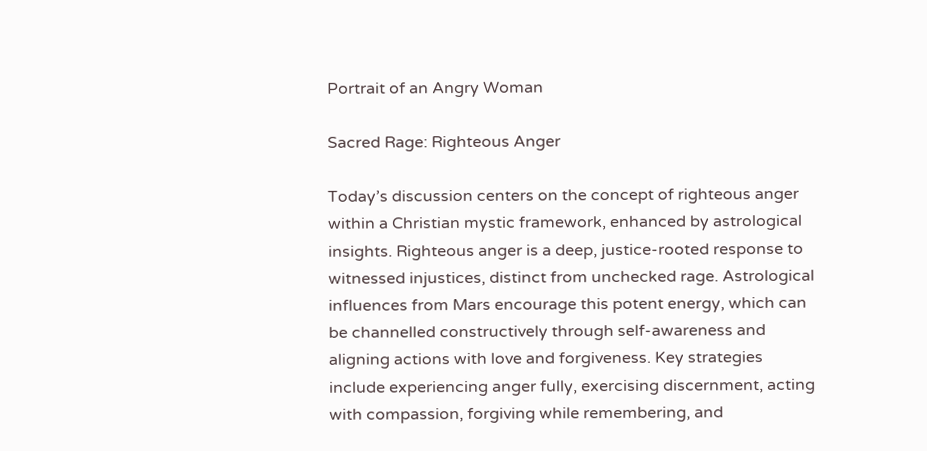Portrait of an Angry Woman

Sacred Rage: Righteous Anger

Today’s discussion centers on the concept of righteous anger within a Christian mystic framework, enhanced by astrological insights. Righteous anger is a deep, justice-rooted response to witnessed injustices, distinct from unchecked rage. Astrological influences from Mars encourage this potent energy, which can be channelled constructively through self-awareness and aligning actions with love and forgiveness. Key strategies include experiencing anger fully, exercising discernment, acting with compassion, forgiving while remembering, and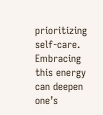prioritizing self-care. Embracing this energy can deepen one’s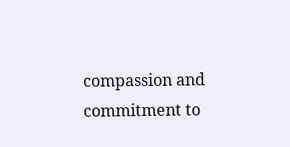compassion and commitment to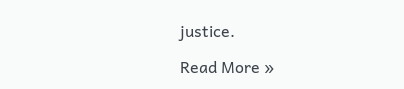justice.

Read More »